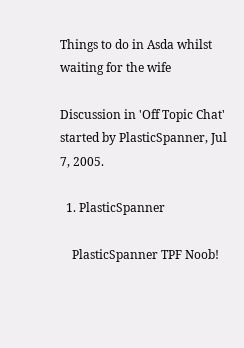Things to do in Asda whilst waiting for the wife

Discussion in 'Off Topic Chat' started by PlasticSpanner, Jul 7, 2005.

  1. PlasticSpanner

    PlasticSpanner TPF Noob!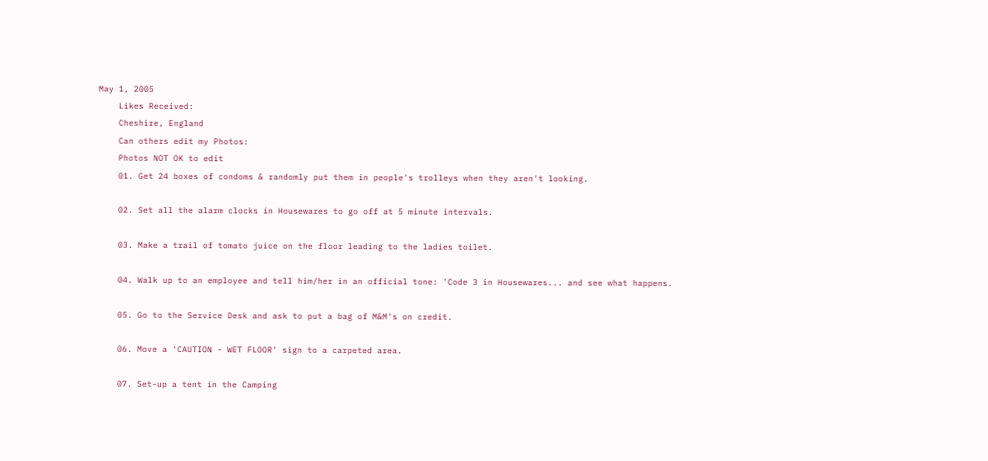May 1, 2005
    Likes Received:
    Cheshire, England
    Can others edit my Photos:
    Photos NOT OK to edit
    01. Get 24 boxes of condoms & randomly put them in people's trolleys when they aren't looking.

    02. Set all the alarm clocks in Housewares to go off at 5 minute intervals.

    03. Make a trail of tomato juice on the floor leading to the ladies toilet.

    04. Walk up to an employee and tell him/her in an official tone: 'Code 3 in Housewares... and see what happens.

    05. Go to the Service Desk and ask to put a bag of M&M's on credit.

    06. Move a 'CAUTION - WET FLOOR' sign to a carpeted area.

    07. Set-up a tent in the Camping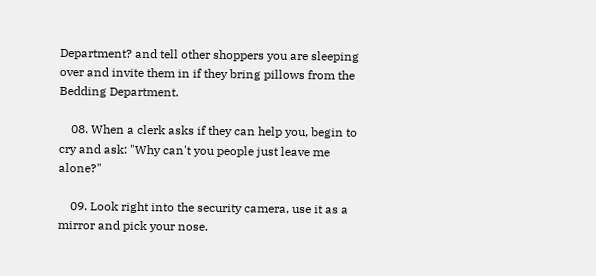Department? and tell other shoppers you are sleeping over and invite them in if they bring pillows from the Bedding Department.

    08. When a clerk asks if they can help you, begin to cry and ask: "Why can't you people just leave me alone?"

    09. Look right into the security camera, use it as a mirror and pick your nose.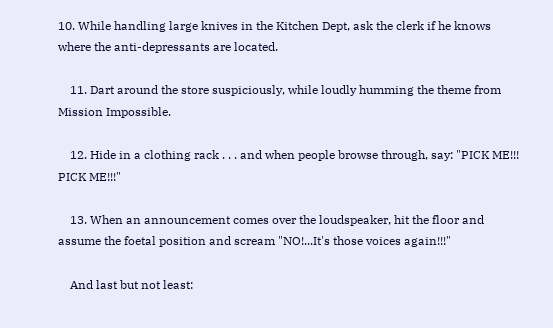10. While handling large knives in the Kitchen Dept, ask the clerk if he knows where the anti-depressants are located.

    11. Dart around the store suspiciously, while loudly humming the theme from Mission Impossible.

    12. Hide in a clothing rack . . . and when people browse through, say: "PICK ME!!! PICK ME!!!"

    13. When an announcement comes over the loudspeaker, hit the floor and assume the foetal position and scream "NO!...It's those voices again!!!"

    And last but not least: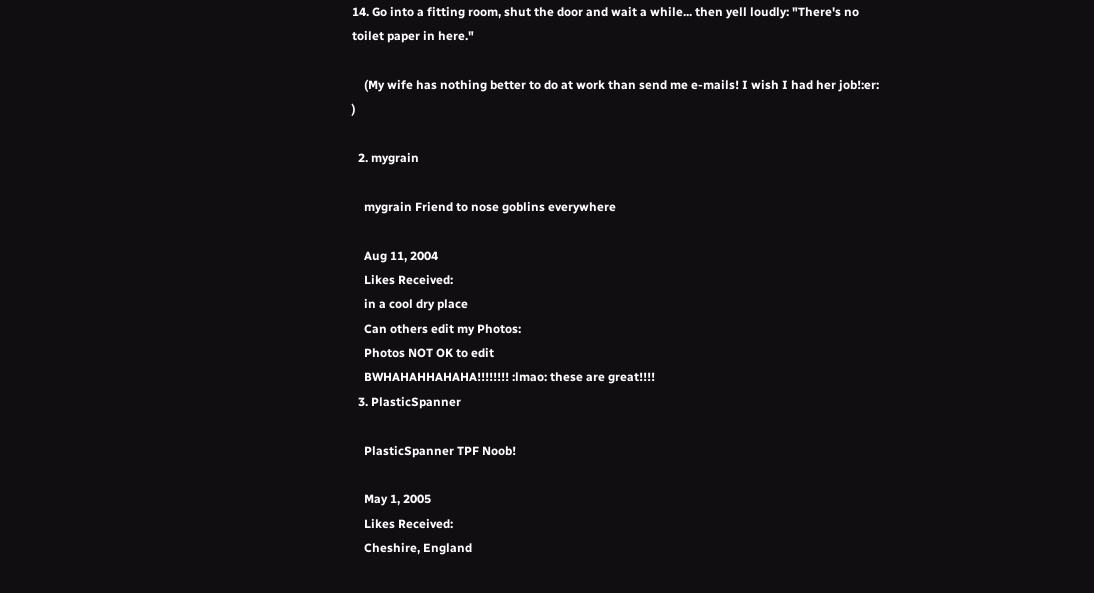14. Go into a fitting room, shut the door and wait a while... then yell loudly: "There's no toilet paper in here."

    (My wife has nothing better to do at work than send me e-mails! I wish I had her job!:er: )

  2. mygrain

    mygrain Friend to nose goblins everywhere

    Aug 11, 2004
    Likes Received:
    in a cool dry place
    Can others edit my Photos:
    Photos NOT OK to edit
    BWHAHAHHAHAHA!!!!!!!! :lmao: these are great!!!!
  3. PlasticSpanner

    PlasticSpanner TPF Noob!

    May 1, 2005
    Likes Received:
    Cheshire, England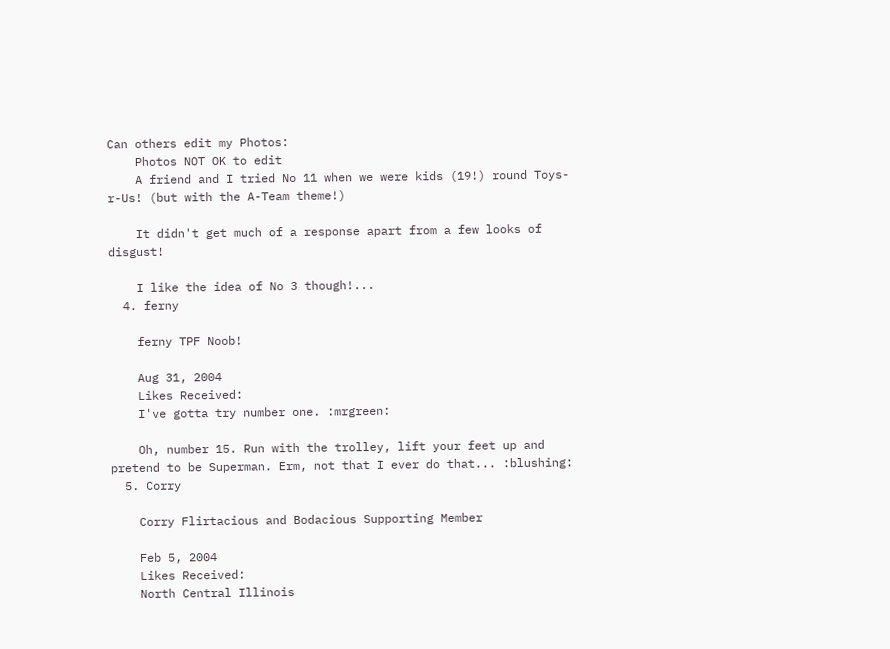Can others edit my Photos:
    Photos NOT OK to edit
    A friend and I tried No 11 when we were kids (19!) round Toys-r-Us! (but with the A-Team theme!)

    It didn't get much of a response apart from a few looks of disgust!

    I like the idea of No 3 though!...
  4. ferny

    ferny TPF Noob!

    Aug 31, 2004
    Likes Received:
    I've gotta try number one. :mrgreen:

    Oh, number 15. Run with the trolley, lift your feet up and pretend to be Superman. Erm, not that I ever do that... :blushing:
  5. Corry

    Corry Flirtacious and Bodacious Supporting Member

    Feb 5, 2004
    Likes Received:
    North Central Illinois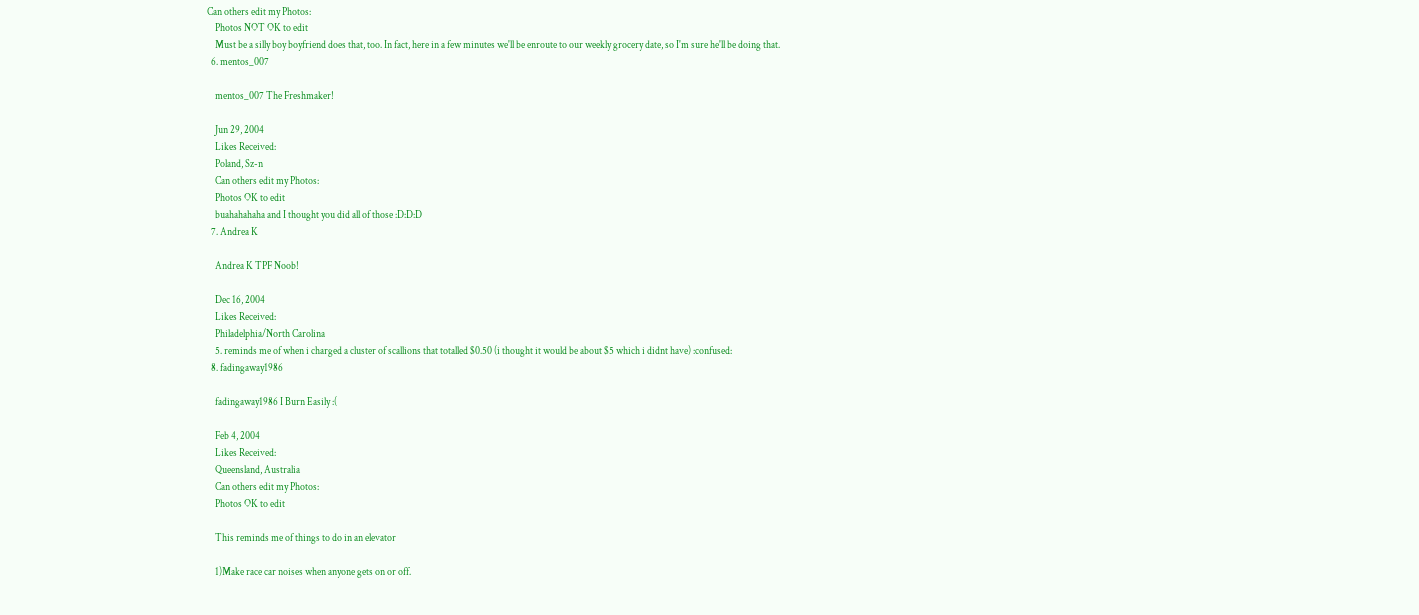Can others edit my Photos:
    Photos NOT OK to edit
    Must be a silly boy boyfriend does that, too. In fact, here in a few minutes we'll be enroute to our weekly grocery date, so I'm sure he'll be doing that.
  6. mentos_007

    mentos_007 The Freshmaker!

    Jun 29, 2004
    Likes Received:
    Poland, Sz-n
    Can others edit my Photos:
    Photos OK to edit
    buahahahaha and I thought you did all of those :D:D:D
  7. Andrea K

    Andrea K TPF Noob!

    Dec 16, 2004
    Likes Received:
    Philadelphia/North Carolina
    5. reminds me of when i charged a cluster of scallions that totalled $0.50 (i thought it would be about $5 which i didnt have) :confused:
  8. fadingaway1986

    fadingaway1986 I Burn Easily :(

    Feb 4, 2004
    Likes Received:
    Queensland, Australia
    Can others edit my Photos:
    Photos OK to edit

    This reminds me of things to do in an elevator

    1)Make race car noises when anyone gets on or off.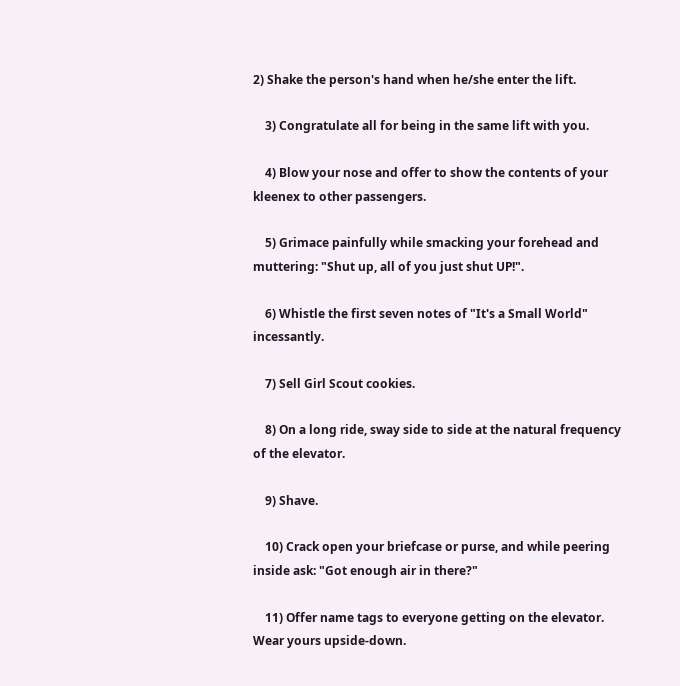2) Shake the person's hand when he/she enter the lift.

    3) Congratulate all for being in the same lift with you.

    4) Blow your nose and offer to show the contents of your kleenex to other passengers.

    5) Grimace painfully while smacking your forehead and muttering: "Shut up, all of you just shut UP!".

    6) Whistle the first seven notes of "It's a Small World" incessantly.

    7) Sell Girl Scout cookies.

    8) On a long ride, sway side to side at the natural frequency of the elevator.

    9) Shave.

    10) Crack open your briefcase or purse, and while peering inside ask: "Got enough air in there?"

    11) Offer name tags to everyone getting on the elevator. Wear yours upside-down.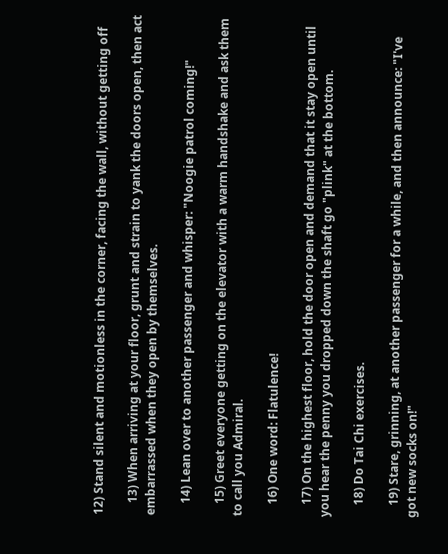12) Stand silent and motionless in the corner, facing the wall, without getting off

    13) When arriving at your floor, grunt and strain to yank the doors open, then act embarrassed when they open by themselves.

    14) Lean over to another passenger and whisper: "Noogie patrol coming!"

    15) Greet everyone getting on the elevator with a warm handshake and ask them to call you Admiral.

    16) One word: Flatulence!

    17) On the highest floor, hold the door open and demand that it stay open until you hear the penny you dropped down the shaft go "plink" at the bottom.

    18) Do Tai Chi exercises.

    19) Stare, grinning, at another passenger for a while, and then announce: "I've got new socks on!"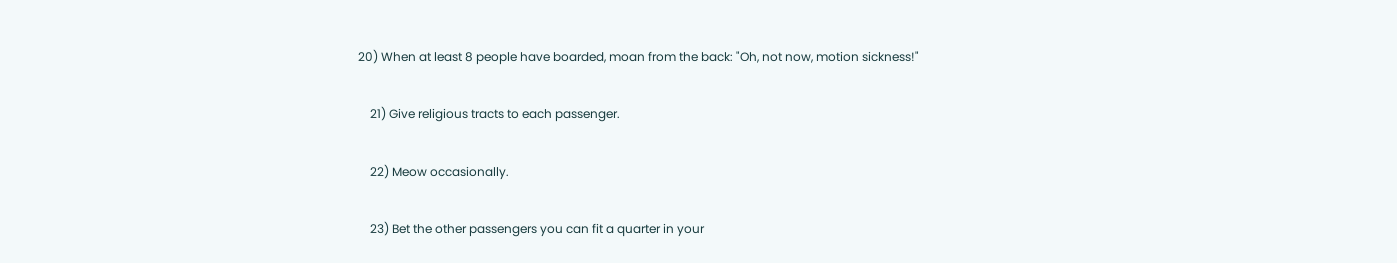20) When at least 8 people have boarded, moan from the back: "Oh, not now, motion sickness!"

    21) Give religious tracts to each passenger.

    22) Meow occasionally.

    23) Bet the other passengers you can fit a quarter in your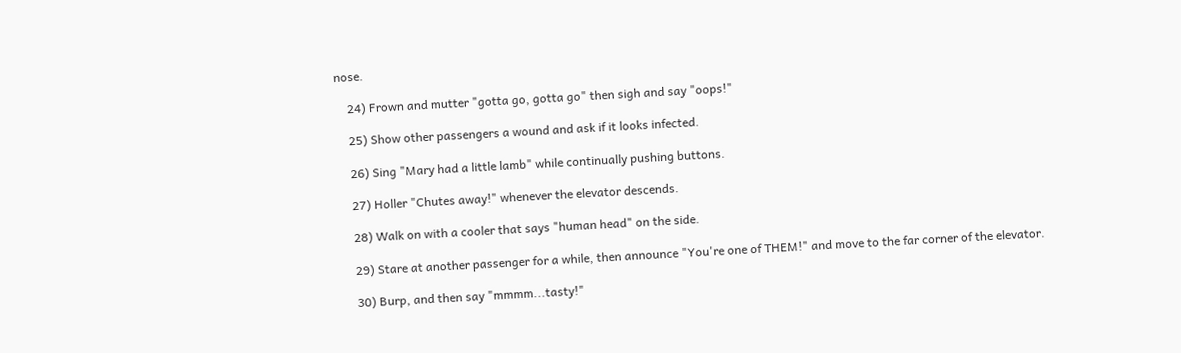nose.

    24) Frown and mutter "gotta go, gotta go" then sigh and say "oops!"

    25) Show other passengers a wound and ask if it looks infected.

    26) Sing "Mary had a little lamb" while continually pushing buttons.

    27) Holler "Chutes away!" whenever the elevator descends.

    28) Walk on with a cooler that says "human head" on the side.

    29) Stare at another passenger for a while, then announce "You're one of THEM!" and move to the far corner of the elevator.

    30) Burp, and then say "mmmm...tasty!"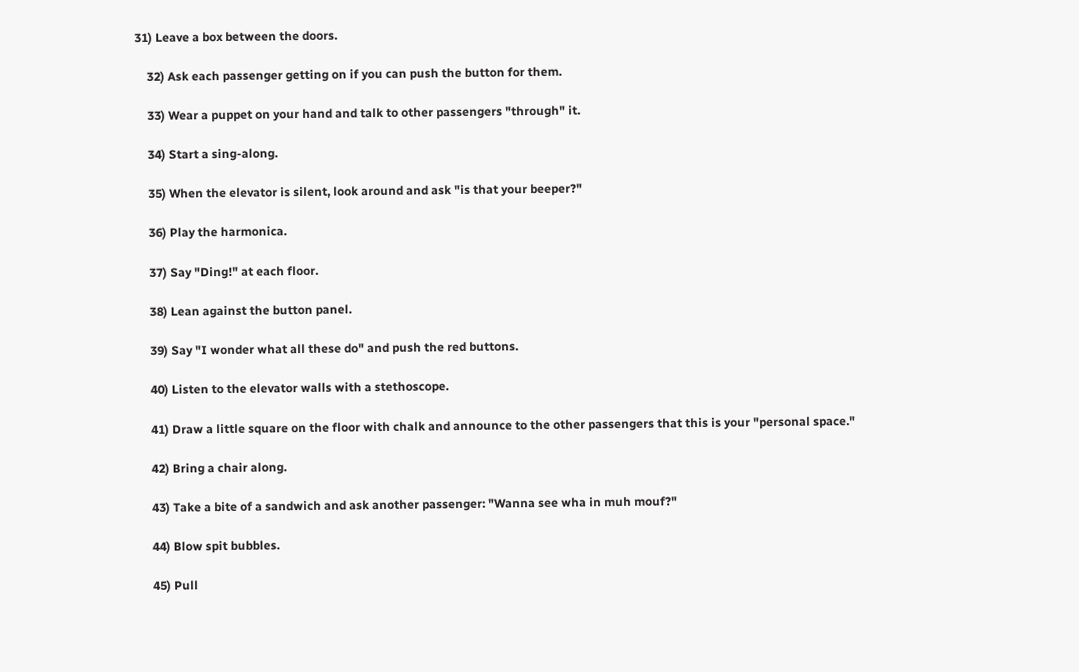31) Leave a box between the doors.

    32) Ask each passenger getting on if you can push the button for them.

    33) Wear a puppet on your hand and talk to other passengers "through" it.

    34) Start a sing-along.

    35) When the elevator is silent, look around and ask "is that your beeper?"

    36) Play the harmonica.

    37) Say "Ding!" at each floor.

    38) Lean against the button panel.

    39) Say "I wonder what all these do" and push the red buttons.

    40) Listen to the elevator walls with a stethoscope.

    41) Draw a little square on the floor with chalk and announce to the other passengers that this is your "personal space."

    42) Bring a chair along.

    43) Take a bite of a sandwich and ask another passenger: "Wanna see wha in muh mouf?"

    44) Blow spit bubbles.

    45) Pull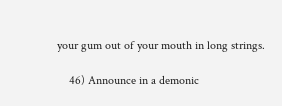your gum out of your mouth in long strings.

    46) Announce in a demonic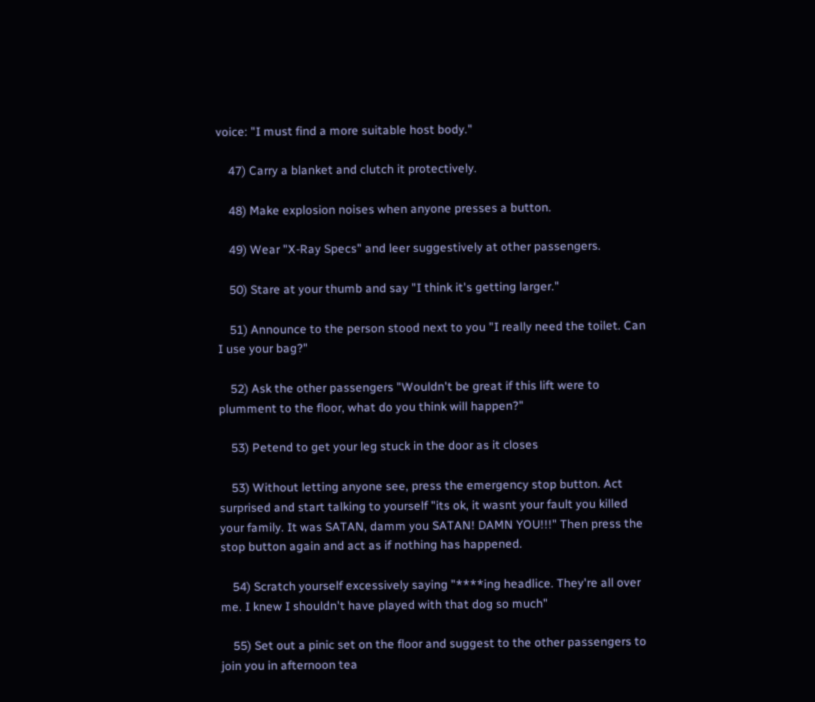voice: "I must find a more suitable host body."

    47) Carry a blanket and clutch it protectively.

    48) Make explosion noises when anyone presses a button.

    49) Wear "X-Ray Specs" and leer suggestively at other passengers.

    50) Stare at your thumb and say "I think it's getting larger."

    51) Announce to the person stood next to you "I really need the toilet. Can I use your bag?"

    52) Ask the other passengers "Wouldn't be great if this lift were to plumment to the floor, what do you think will happen?"

    53) Petend to get your leg stuck in the door as it closes

    53) Without letting anyone see, press the emergency stop button. Act surprised and start talking to yourself "its ok, it wasnt your fault you killed your family. It was SATAN, damm you SATAN! DAMN YOU!!!" Then press the stop button again and act as if nothing has happened.

    54) Scratch yourself excessively saying "****ing headlice. They're all over me. I knew I shouldn't have played with that dog so much"

    55) Set out a pinic set on the floor and suggest to the other passengers to join you in afternoon tea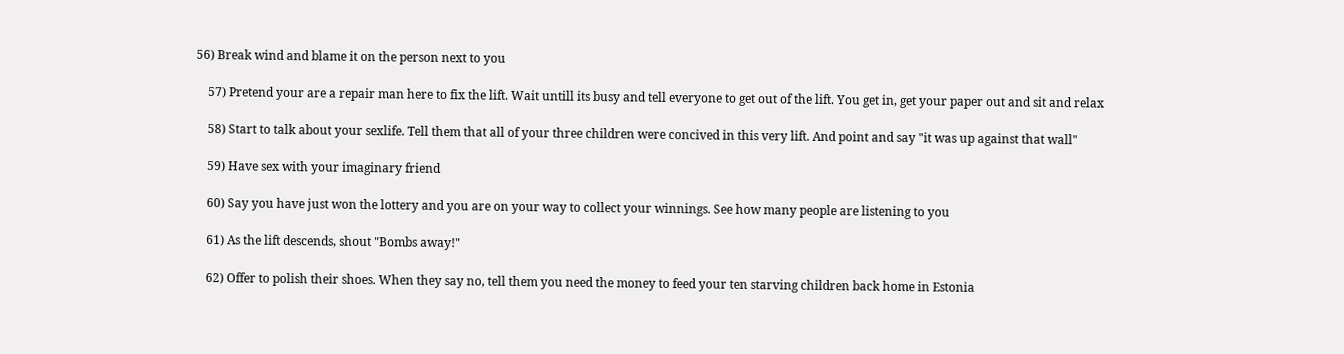56) Break wind and blame it on the person next to you

    57) Pretend your are a repair man here to fix the lift. Wait untill its busy and tell everyone to get out of the lift. You get in, get your paper out and sit and relax

    58) Start to talk about your sexlife. Tell them that all of your three children were concived in this very lift. And point and say "it was up against that wall"

    59) Have sex with your imaginary friend

    60) Say you have just won the lottery and you are on your way to collect your winnings. See how many people are listening to you

    61) As the lift descends, shout "Bombs away!"

    62) Offer to polish their shoes. When they say no, tell them you need the money to feed your ten starving children back home in Estonia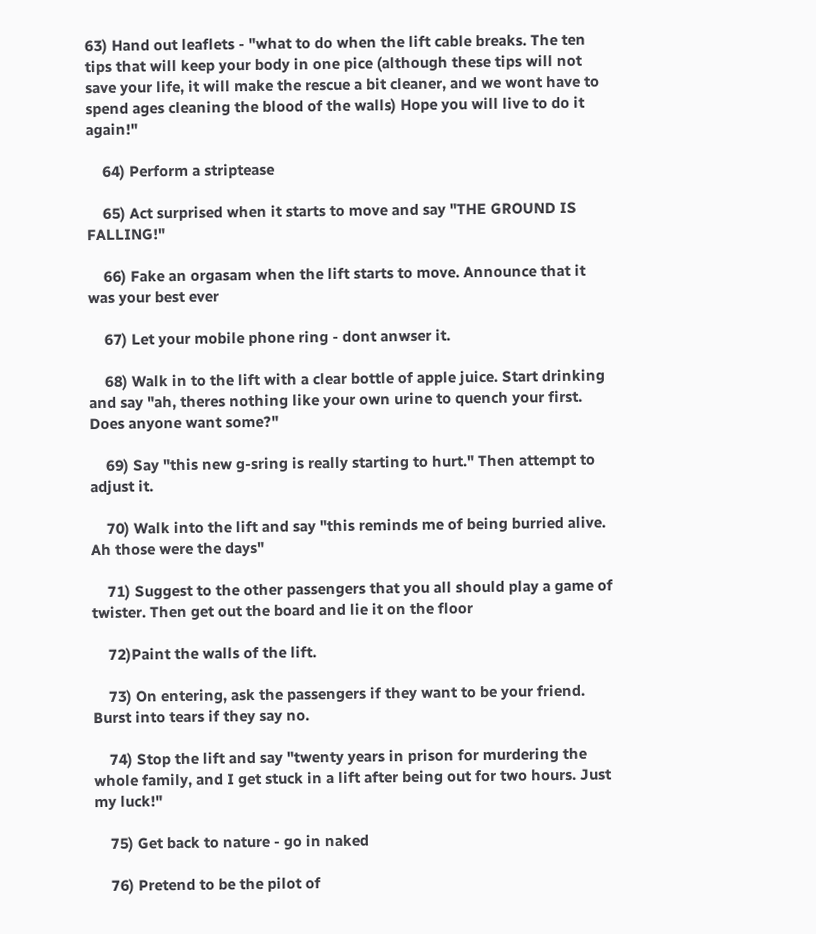63) Hand out leaflets - "what to do when the lift cable breaks. The ten tips that will keep your body in one pice (although these tips will not save your life, it will make the rescue a bit cleaner, and we wont have to spend ages cleaning the blood of the walls) Hope you will live to do it again!"

    64) Perform a striptease

    65) Act surprised when it starts to move and say "THE GROUND IS FALLING!"

    66) Fake an orgasam when the lift starts to move. Announce that it was your best ever

    67) Let your mobile phone ring - dont anwser it.

    68) Walk in to the lift with a clear bottle of apple juice. Start drinking and say "ah, theres nothing like your own urine to quench your first. Does anyone want some?"

    69) Say "this new g-sring is really starting to hurt." Then attempt to adjust it.

    70) Walk into the lift and say "this reminds me of being burried alive. Ah those were the days"

    71) Suggest to the other passengers that you all should play a game of twister. Then get out the board and lie it on the floor

    72)Paint the walls of the lift.

    73) On entering, ask the passengers if they want to be your friend. Burst into tears if they say no.

    74) Stop the lift and say "twenty years in prison for murdering the whole family, and I get stuck in a lift after being out for two hours. Just my luck!"

    75) Get back to nature - go in naked

    76) Pretend to be the pilot of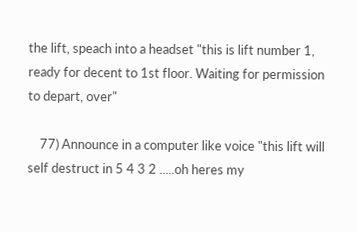the lift, speach into a headset "this is lift number 1, ready for decent to 1st floor. Waiting for permission to depart, over"

    77) Announce in a computer like voice "this lift will self destruct in 5 4 3 2 .....oh heres my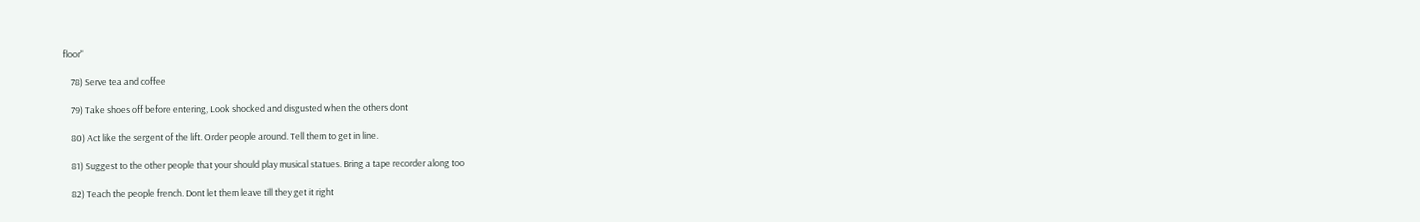floor"

    78) Serve tea and coffee

    79) Take shoes off before entering, Look shocked and disgusted when the others dont

    80) Act like the sergent of the lift. Order people around. Tell them to get in line.

    81) Suggest to the other people that your should play musical statues. Bring a tape recorder along too

    82) Teach the people french. Dont let them leave till they get it right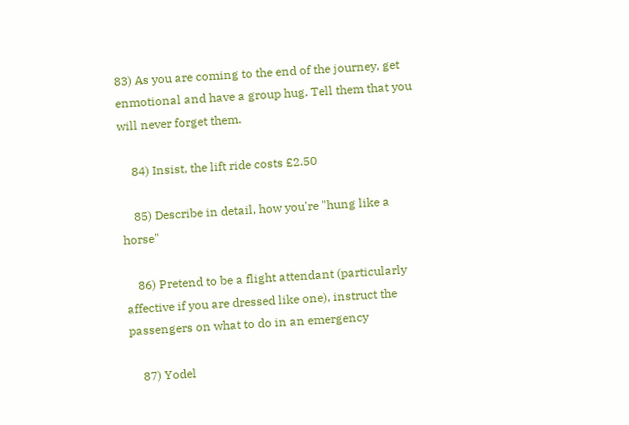83) As you are coming to the end of the journey, get enmotional and have a group hug. Tell them that you will never forget them.

    84) Insist, the lift ride costs £2.50

    85) Describe in detail, how you're "hung like a horse"

    86) Pretend to be a flight attendant (particularly affective if you are dressed like one), instruct the passengers on what to do in an emergency

    87) Yodel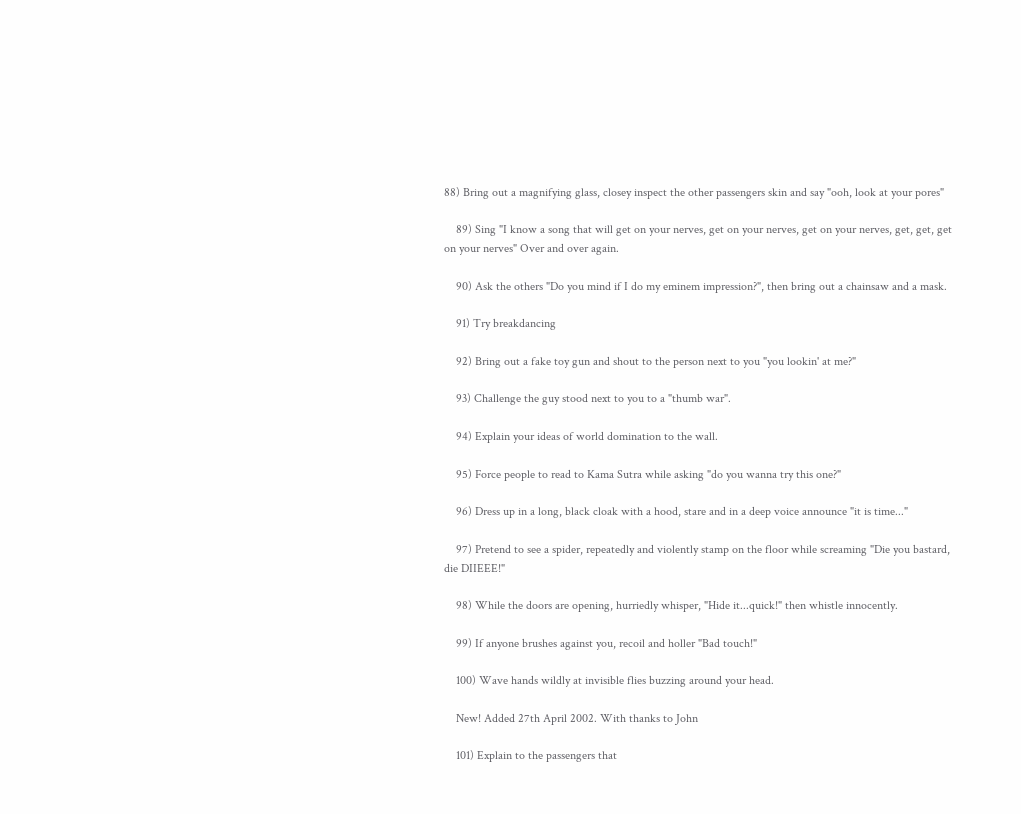88) Bring out a magnifying glass, closey inspect the other passengers skin and say "ooh, look at your pores"

    89) Sing "I know a song that will get on your nerves, get on your nerves, get on your nerves, get, get, get on your nerves" Over and over again.

    90) Ask the others "Do you mind if I do my eminem impression?", then bring out a chainsaw and a mask.

    91) Try breakdancing

    92) Bring out a fake toy gun and shout to the person next to you "you lookin' at me?"

    93) Challenge the guy stood next to you to a "thumb war".

    94) Explain your ideas of world domination to the wall.

    95) Force people to read to Kama Sutra while asking "do you wanna try this one?"

    96) Dress up in a long, black cloak with a hood, stare and in a deep voice announce "it is time..."

    97) Pretend to see a spider, repeatedly and violently stamp on the floor while screaming "Die you bastard, die DIIEEE!"

    98) While the doors are opening, hurriedly whisper, "Hide it...quick!" then whistle innocently.

    99) If anyone brushes against you, recoil and holler "Bad touch!"

    100) Wave hands wildly at invisible flies buzzing around your head.

    New! Added 27th April 2002. With thanks to John

    101) Explain to the passengers that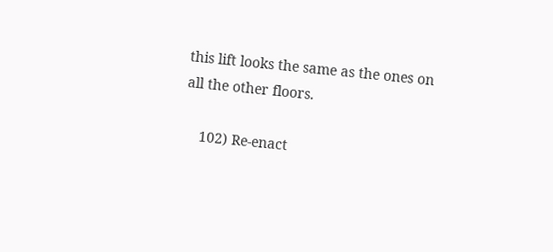this lift looks the same as the ones on all the other floors.

    102) Re-enact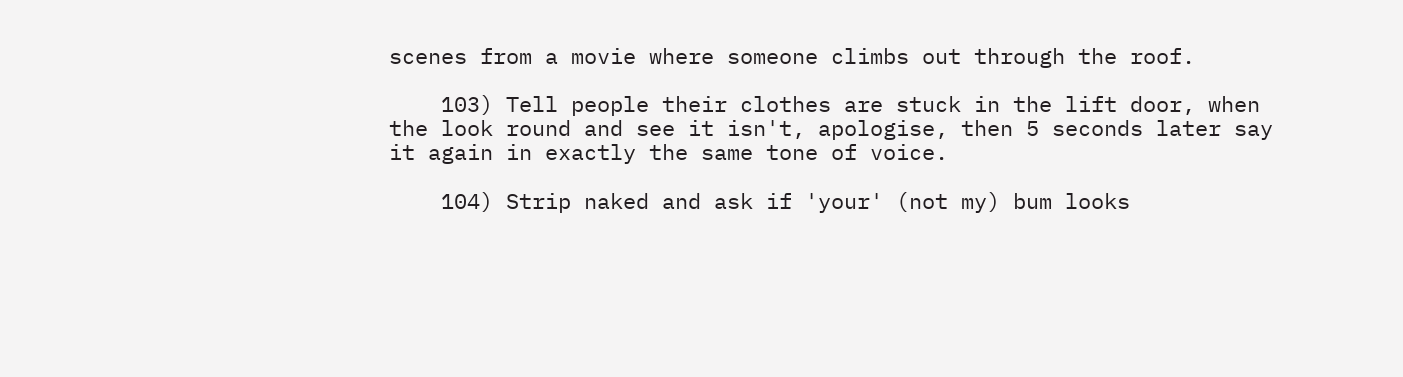scenes from a movie where someone climbs out through the roof.

    103) Tell people their clothes are stuck in the lift door, when the look round and see it isn't, apologise, then 5 seconds later say it again in exactly the same tone of voice.

    104) Strip naked and ask if 'your' (not my) bum looks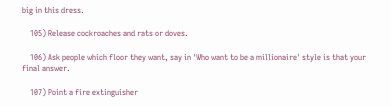big in this dress.

    105) Release cockroaches and rats or doves.

    106) Ask people which floor they want, say in 'Who want to be a millionaire' style is that your final answer.

    107) Point a fire extinguisher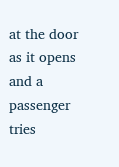at the door as it opens and a passenger tries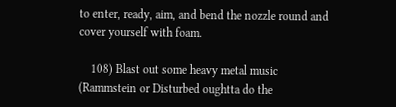to enter, ready, aim, and bend the nozzle round and cover yourself with foam.

    108) Blast out some heavy metal music (Rammstein or Disturbed oughtta do the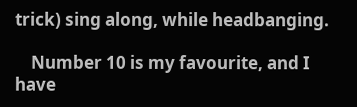trick) sing along, while headbanging.

    Number 10 is my favourite, and I have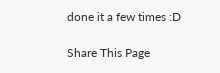done it a few times :D

Share This Page